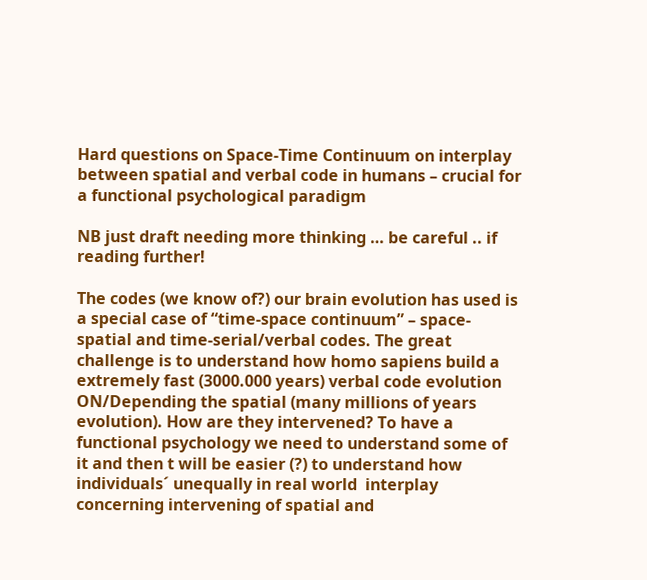Hard questions on Space-Time Continuum on interplay between spatial and verbal code in humans – crucial for a functional psychological paradigm

NB just draft needing more thinking … be careful .. if reading further!

The codes (we know of?) our brain evolution has used is a special case of “time-space continuum” – space-spatial and time-serial/verbal codes. The great challenge is to understand how homo sapiens build a extremely fast (3000.000 years) verbal code evolution ON/Depending the spatial (many millions of years evolution). How are they intervened? To have a functional psychology we need to understand some of it and then t will be easier (?) to understand how individuals´ unequally in real world  interplay concerning intervening of spatial and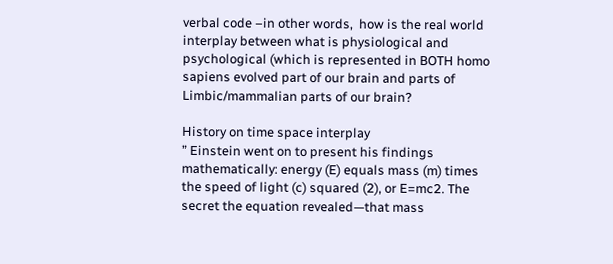verbal code –in other words,  how is the real world interplay between what is physiological and psychological (which is represented in BOTH homo sapiens evolved part of our brain and parts of Limbic/mammalian parts of our brain?

History on time space interplay
” Einstein went on to present his findings mathematically: energy (E) equals mass (m) times the speed of light (c) squared (2), or E=mc2. The secret the equation revealed—that mass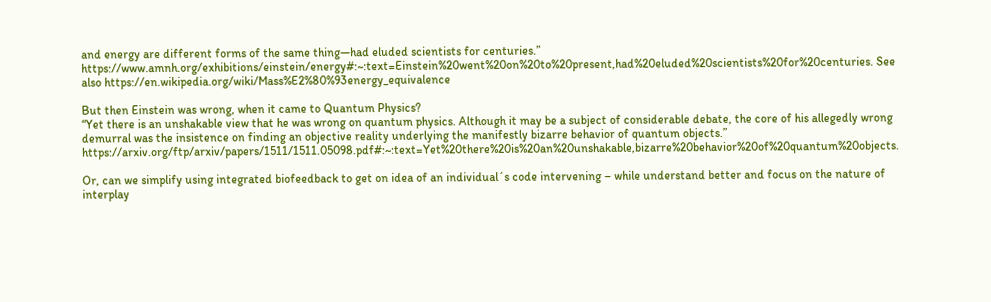and energy are different forms of the same thing—had eluded scientists for centuries.” https://www.amnh.org/exhibitions/einstein/energy#:~:text=Einstein%20went%20on%20to%20present,had%20eluded%20scientists%20for%20centuries. See also https://en.wikipedia.org/wiki/Mass%E2%80%93energy_equivalence

But then Einstein was wrong, when it came to Quantum Physics?
“Yet there is an unshakable view that he was wrong on quantum physics. Although it may be a subject of considerable debate, the core of his allegedly wrong demurral was the insistence on finding an objective reality underlying the manifestly bizarre behavior of quantum objects.” https://arxiv.org/ftp/arxiv/papers/1511/1511.05098.pdf#:~:text=Yet%20there%20is%20an%20unshakable,bizarre%20behavior%20of%20quantum%20objects.

Or, can we simplify using integrated biofeedback to get on idea of an individual´s code intervening – while understand better and focus on the nature of interplay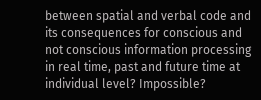between spatial and verbal code and its consequences for conscious and not conscious information processing in real time, past and future time at individual level? Impossible?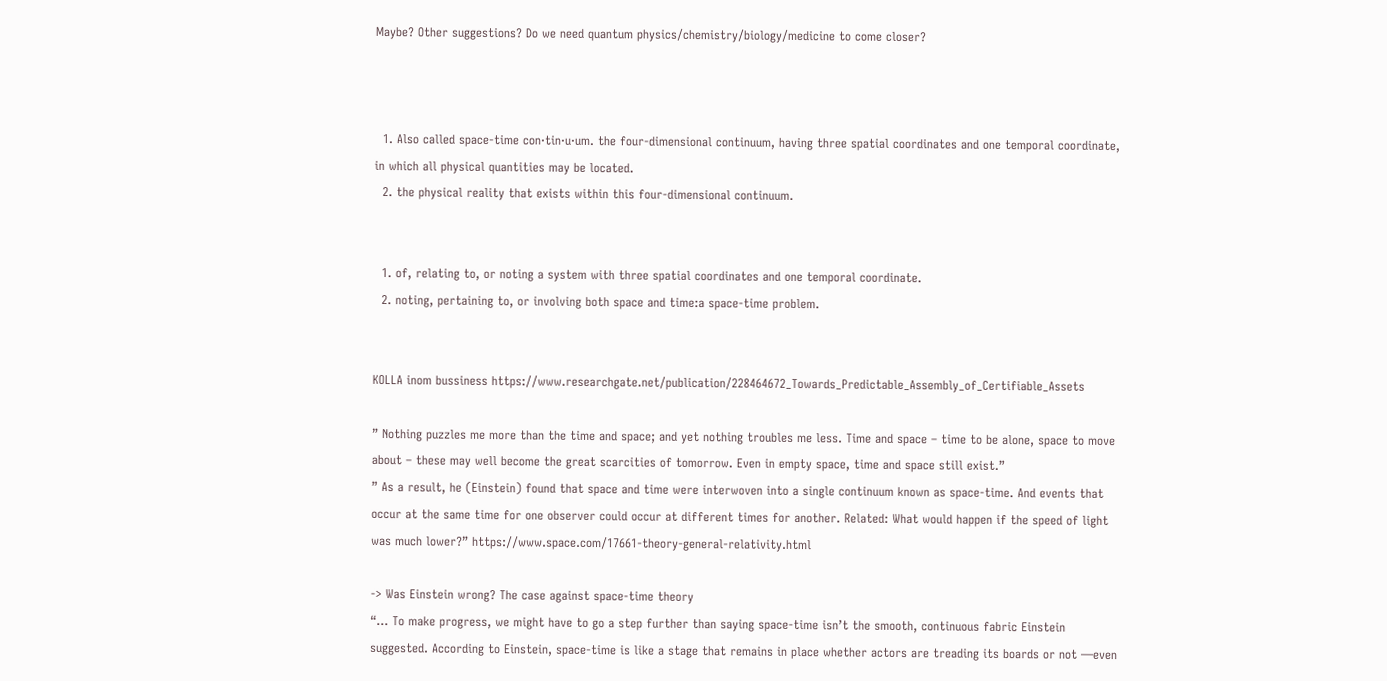Maybe? Other suggestions? Do we need quantum physics/chemistry/biology/medicine to come closer?



  1. Also called space-time con·tin·u·um. the four-dimensional continuum, having three spatial coordinates and one temporal coordinate, in which all physical quantities may be located.
  2. the physical reality that exists within this four-dimensional continuum.


  1. of, relating to, or noting a system with three spatial coordinates and one temporal coordinate.
  2. noting, pertaining to, or involving both space and time:a space-time problem.


KOLLA inom bussiness https://www.researchgate.net/publication/228464672_Towards_Predictable_Assembly_of_Certifiable_Assets

” Nothing puzzles me more than the time and space; and yet nothing troubles me less. Time and space – time to be alone, space to move about – these may well become the great scarcities of tomorrow. Even in empty space, time and space still exist.”
” As a result, he (Einstein) found that space and time were interwoven into a single continuum known as space-time. And events that occur at the same time for one observer could occur at different times for another. Related: What would happen if the speed of light was much lower?” https://www.space.com/17661-theory-general-relativity.html

-> Was Einstein wrong? The case against space-time theory
“… To make progress, we might have to go a step further than saying space-time isn’t the smooth, continuous fabric Einstein suggested. According to Einstein, space-time is like a stage that remains in place whether actors are treading its boards or not —even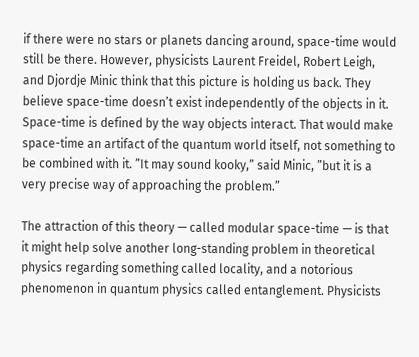if there were no stars or planets dancing around, space-time would still be there. However, physicists Laurent Freidel, Robert Leigh, and Djordje Minic think that this picture is holding us back. They believe space-time doesn’t exist independently of the objects in it. Space-time is defined by the way objects interact. That would make space-time an artifact of the quantum world itself, not something to be combined with it. ”It may sound kooky,” said Minic, ”but it is a very precise way of approaching the problem.”

The attraction of this theory — called modular space-time — is that it might help solve another long-standing problem in theoretical physics regarding something called locality, and a notorious phenomenon in quantum physics called entanglement. Physicists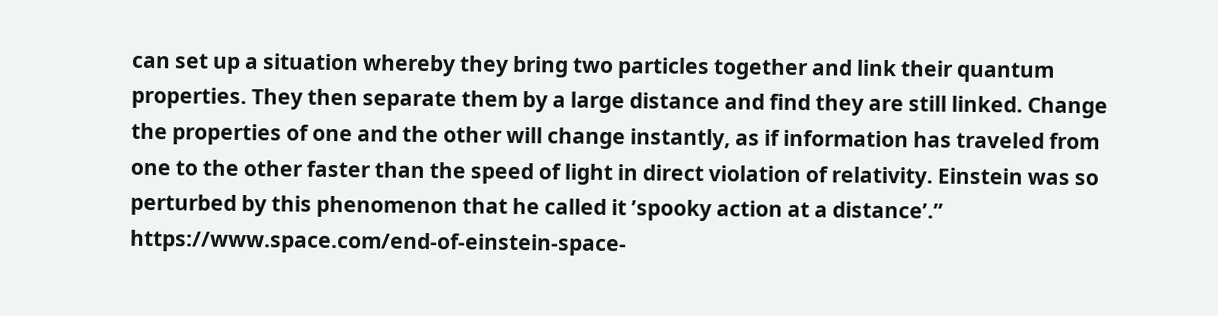can set up a situation whereby they bring two particles together and link their quantum properties. They then separate them by a large distance and find they are still linked. Change the properties of one and the other will change instantly, as if information has traveled from one to the other faster than the speed of light in direct violation of relativity. Einstein was so perturbed by this phenomenon that he called it ’spooky action at a distance’.” https://www.space.com/end-of-einstein-space-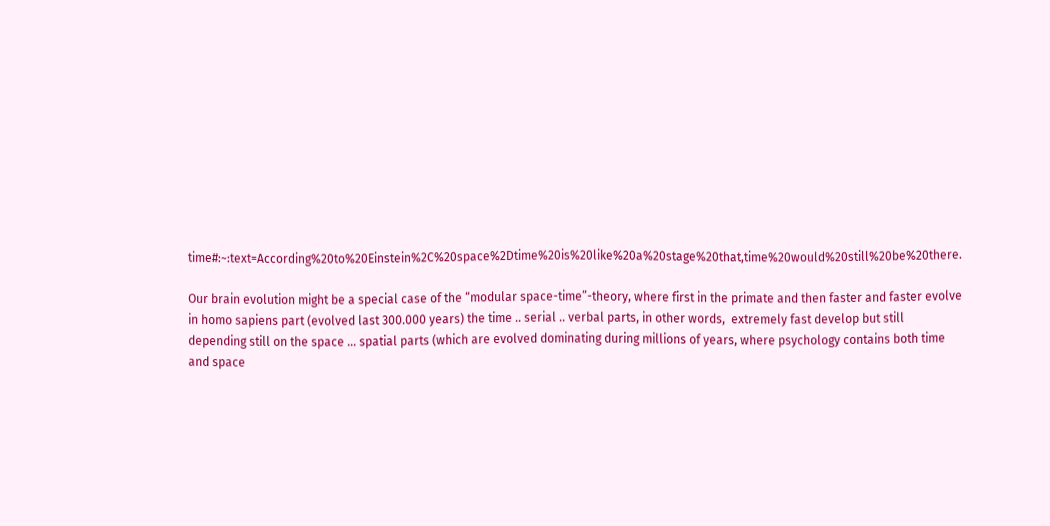time#:~:text=According%20to%20Einstein%2C%20space%2Dtime%20is%20like%20a%20stage%20that,time%20would%20still%20be%20there.

Our brain evolution might be a special case of the “modular space-time”-theory, where first in the primate and then faster and faster evolve in homo sapiens part (evolved last 300.000 years) the time .. serial .. verbal parts, in other words,  extremely fast develop but still depending still on the space … spatial parts (which are evolved dominating during millions of years, where psychology contains both time and space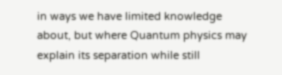in ways we have limited knowledge about, but where Quantum physics may explain its separation while still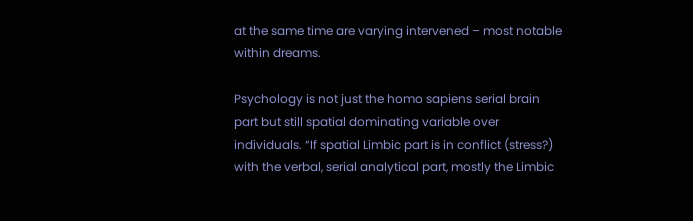at the same time are varying intervened – most notable within dreams.

Psychology is not just the homo sapiens serial brain part but still spatial dominating variable over individuals. “If spatial Limbic part is in conflict (stress?) with the verbal, serial analytical part, mostly the Limbic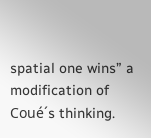spatial one wins” a modification of Coué´s thinking.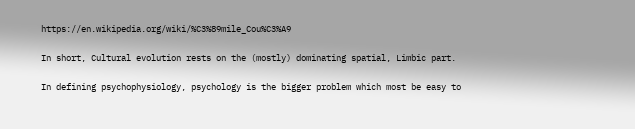https://en.wikipedia.org/wiki/%C3%89mile_Cou%C3%A9

In short, Cultural evolution rests on the (mostly) dominating spatial, Limbic part.

In defining psychophysiology, psychology is the bigger problem which most be easy to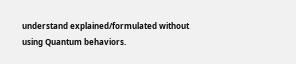understand explained/formulated without using Quantum behaviors.